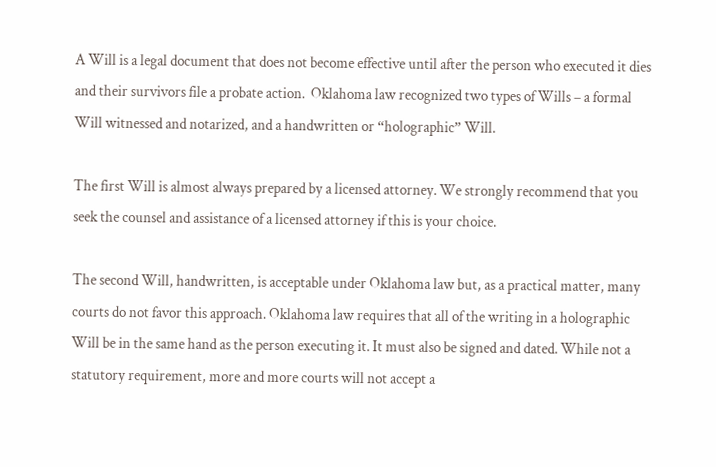A Will is a legal document that does not become effective until after the person who executed it dies and their survivors file a probate action.  Oklahoma law recognized two types of Wills – a formal Will witnessed and notarized, and a handwritten or “holographic” Will.

The first Will is almost always prepared by a licensed attorney. We strongly recommend that you seek the counsel and assistance of a licensed attorney if this is your choice.

The second Will, handwritten, is acceptable under Oklahoma law but, as a practical matter, many courts do not favor this approach. Oklahoma law requires that all of the writing in a holographic Will be in the same hand as the person executing it. It must also be signed and dated. While not a statutory requirement, more and more courts will not accept a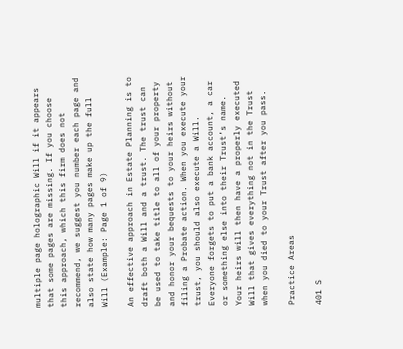multiple page holographic Will if it appears that some pages are missing. If you choose this approach, which this firm does not recommend, we suggest you number each page and also state how many pages make up the full Will (Example: Page 1 of 9)

An effective approach in Estate Planning is to draft both a Will and a trust. The trust can be used to take title to all of your property and honor your bequests to your heirs without filing a Probate action. When you execute your trust, you should also execute a Will. Everyone forgets to put a bank account, a car or something else into their Trust’s name. Your heirs will then have a properly executed Will that gives everything not in the Trust when you died to your Trust after you pass.

Practice Areas

401 S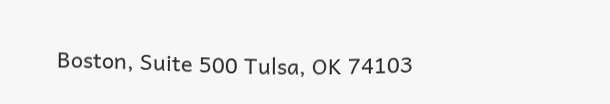Boston, Suite 500 Tulsa, OK 74103